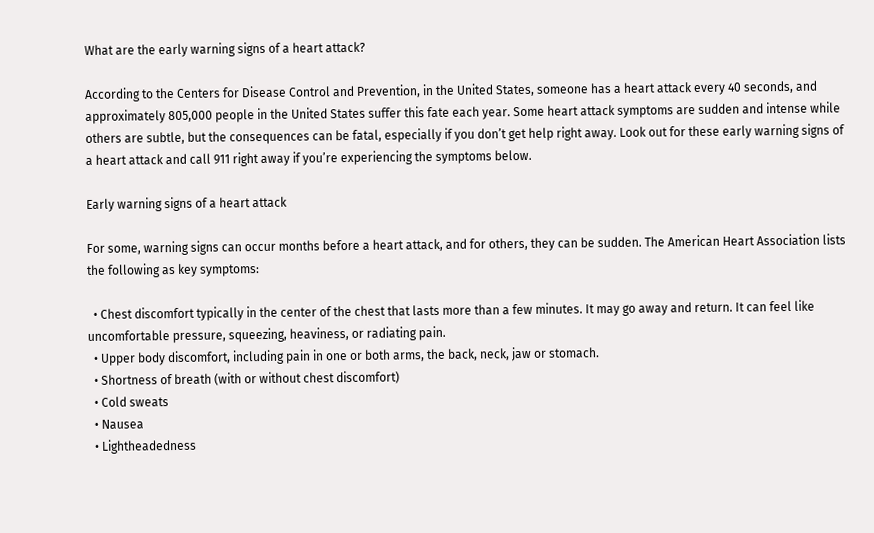What are the early warning signs of a heart attack?

According to the Centers for Disease Control and Prevention, in the United States, someone has a heart attack every 40 seconds, and approximately 805,000 people in the United States suffer this fate each year. Some heart attack symptoms are sudden and intense while others are subtle, but the consequences can be fatal, especially if you don’t get help right away. Look out for these early warning signs of a heart attack and call 911 right away if you’re experiencing the symptoms below.

Early warning signs of a heart attack

For some, warning signs can occur months before a heart attack, and for others, they can be sudden. The American Heart Association lists the following as key symptoms:

  • Chest discomfort typically in the center of the chest that lasts more than a few minutes. It may go away and return. It can feel like uncomfortable pressure, squeezing, heaviness, or radiating pain.
  • Upper body discomfort, including pain in one or both arms, the back, neck, jaw or stomach.
  • Shortness of breath (with or without chest discomfort)
  • Cold sweats
  • Nausea
  • Lightheadedness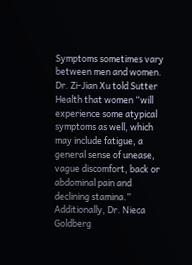Symptoms sometimes vary between men and women. Dr. Zi-Jian Xu told Sutter Health that women “will experience some atypical symptoms as well, which may include fatigue, a general sense of unease, vague discomfort, back or abdominal pain and declining stamina.” Additionally, Dr. Nieca Goldberg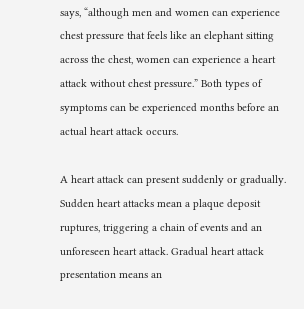says, “although men and women can experience chest pressure that feels like an elephant sitting across the chest, women can experience a heart attack without chest pressure.” Both types of symptoms can be experienced months before an actual heart attack occurs.

A heart attack can present suddenly or gradually. Sudden heart attacks mean a plaque deposit ruptures, triggering a chain of events and an unforeseen heart attack. Gradual heart attack presentation means an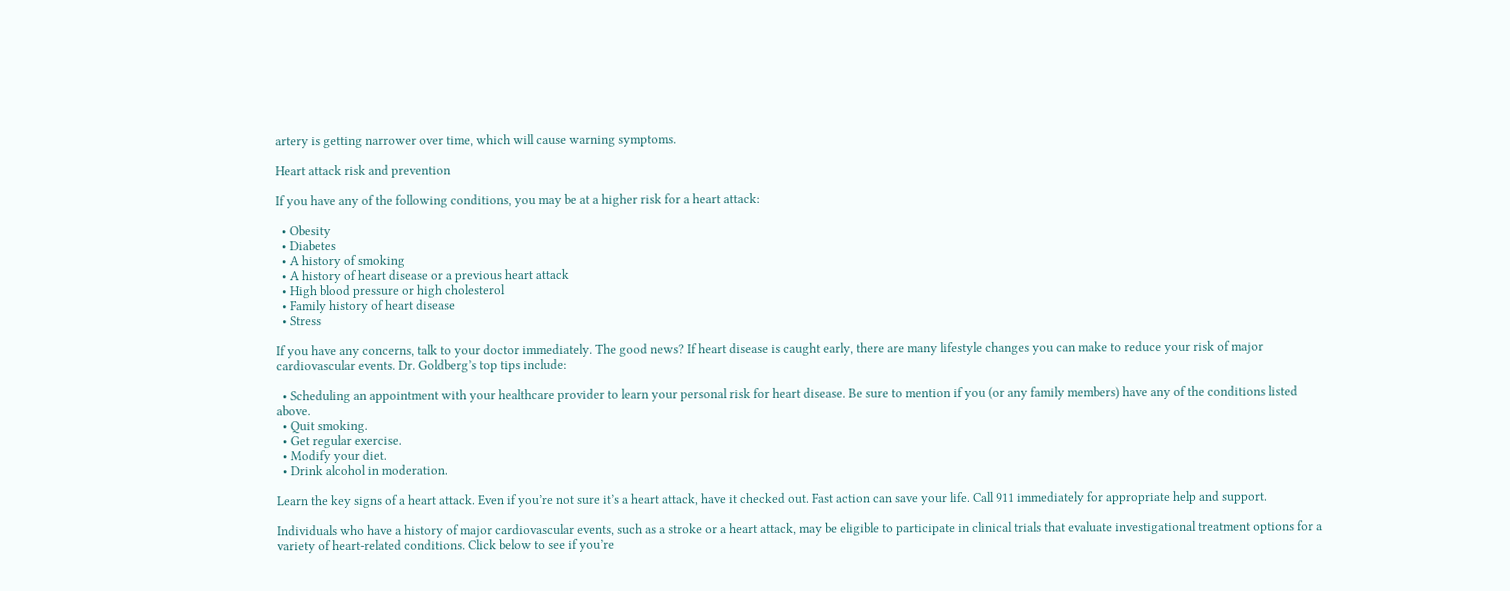artery is getting narrower over time, which will cause warning symptoms.

Heart attack risk and prevention

If you have any of the following conditions, you may be at a higher risk for a heart attack:

  • Obesity
  • Diabetes
  • A history of smoking
  • A history of heart disease or a previous heart attack
  • High blood pressure or high cholesterol
  • Family history of heart disease
  • Stress

If you have any concerns, talk to your doctor immediately. The good news? If heart disease is caught early, there are many lifestyle changes you can make to reduce your risk of major cardiovascular events. Dr. Goldberg’s top tips include:

  • Scheduling an appointment with your healthcare provider to learn your personal risk for heart disease. Be sure to mention if you (or any family members) have any of the conditions listed above.
  • Quit smoking.
  • Get regular exercise.
  • Modify your diet.
  • Drink alcohol in moderation.

Learn the key signs of a heart attack. Even if you’re not sure it’s a heart attack, have it checked out. Fast action can save your life. Call 911 immediately for appropriate help and support.

Individuals who have a history of major cardiovascular events, such as a stroke or a heart attack, may be eligible to participate in clinical trials that evaluate investigational treatment options for a variety of heart-related conditions. Click below to see if you’re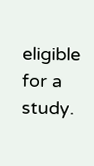eligible for a study.